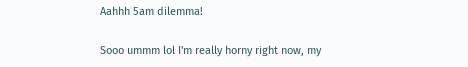Aahhh 5am dilemma!

Sooo ummm lol I'm really horny right now, my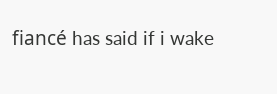fiancé has said if i wake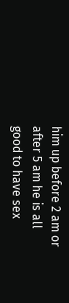him up before 2 am or after 5 am he is all good to have sex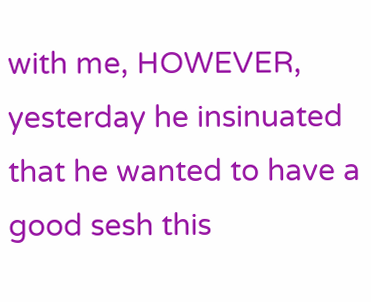with me, HOWEVER, yesterday he insinuated that he wanted to have a good sesh this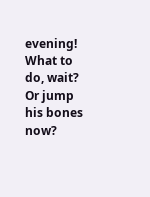evening! What to do, wait? Or jump his bones now?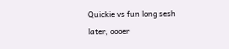Quickie vs fun long sesh later, oooer